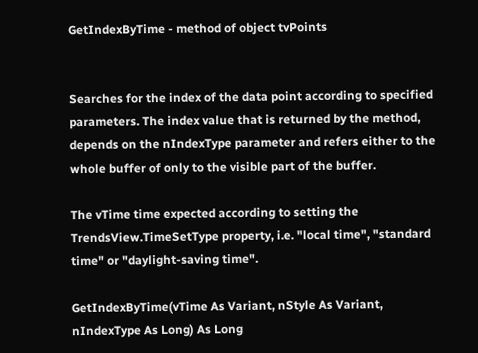GetIndexByTime - method of object tvPoints


Searches for the index of the data point according to specified parameters. The index value that is returned by the method, depends on the nIndexType parameter and refers either to the whole buffer of only to the visible part of the buffer.

The vTime time expected according to setting the TrendsView.TimeSetType property, i.e. "local time", "standard time" or "daylight-saving time".

GetIndexByTime(vTime As Variant, nStyle As Variant, nIndexType As Long) As Long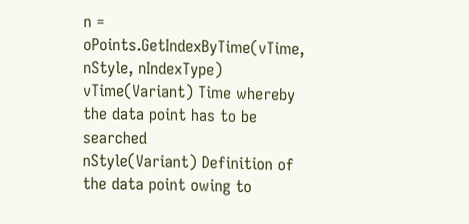n = oPoints.GetIndexByTime(vTime, nStyle, nIndexType)
vTime(Variant) Time whereby the data point has to be searched
nStyle(Variant) Definition of the data point owing to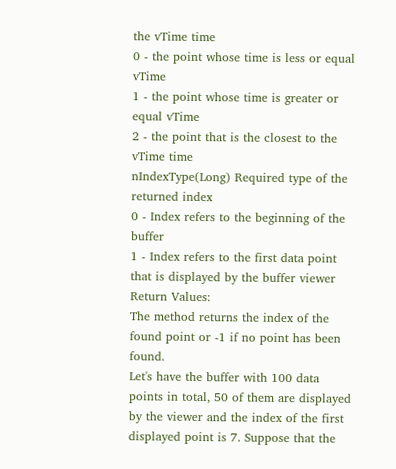the vTime time
0 - the point whose time is less or equal vTime
1 - the point whose time is greater or equal vTime
2 - the point that is the closest to the vTime time
nIndexType(Long) Required type of the returned index
0 - Index refers to the beginning of the buffer
1 - Index refers to the first data point that is displayed by the buffer viewer
Return Values:
The method returns the index of the found point or -1 if no point has been found.
Let's have the buffer with 100 data points in total, 50 of them are displayed by the viewer and the index of the first displayed point is 7. Suppose that the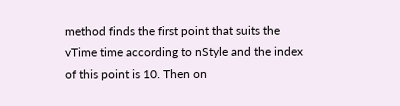method finds the first point that suits the vTime time according to nStyle and the index of this point is 10. Then on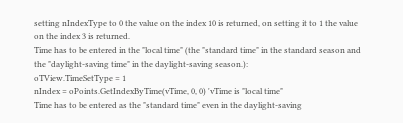setting nIndexType to 0 the value on the index 10 is returned, on setting it to 1 the value on the index 3 is returned.
Time has to be entered in the "local time" (the "standard time" in the standard season and the "daylight-saving time" in the daylight-saving season.):
oTView.TimeSetType = 1
nIndex = oPoints.GetIndexByTime(vTime, 0, 0) 'vTime is "local time"
Time has to be entered as the "standard time" even in the daylight-saving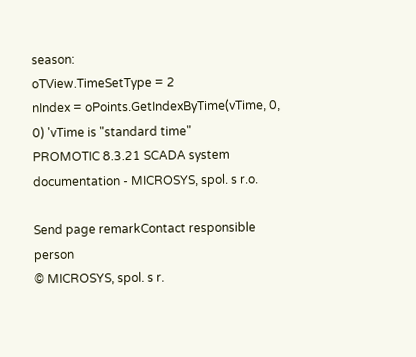season:
oTView.TimeSetType = 2
nIndex = oPoints.GetIndexByTime(vTime, 0, 0) 'vTime is "standard time"
PROMOTIC 8.3.21 SCADA system documentation - MICROSYS, spol. s r.o.

Send page remarkContact responsible person
© MICROSYS, spol. s r.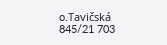o.Tavičská 845/21 703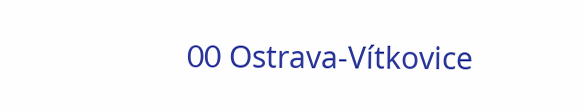00 Ostrava-Vítkovice